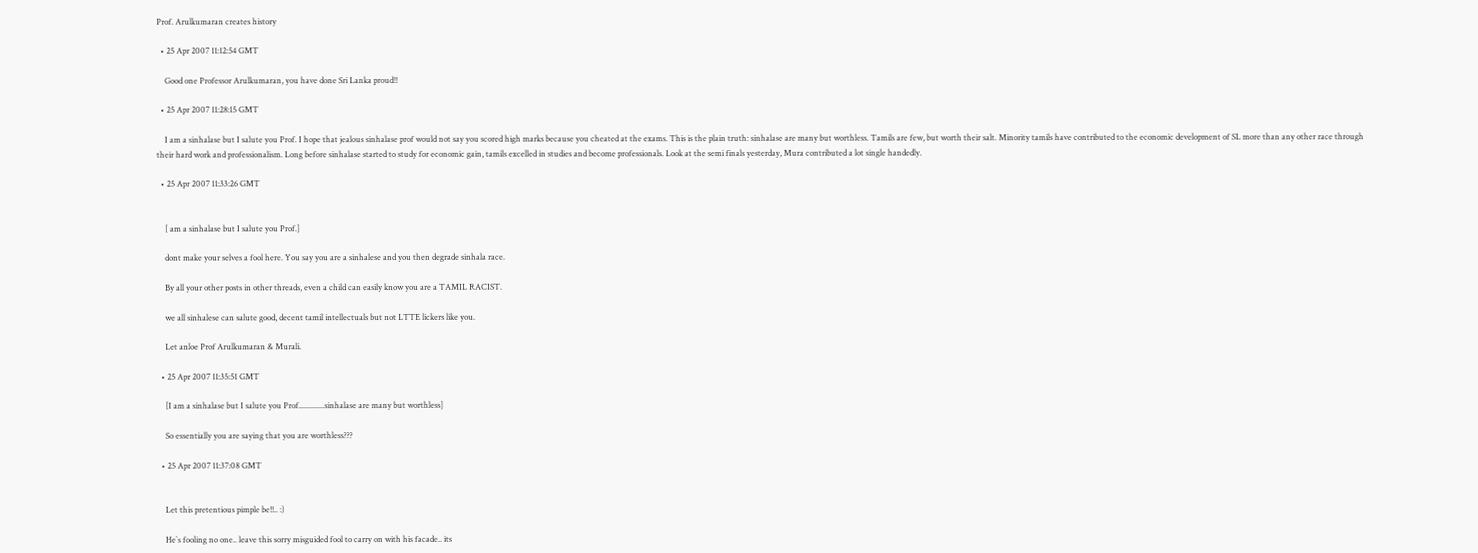Prof. Arulkumaran creates history

  • 25 Apr 2007 11:12:54 GMT

    Good one Professor Arulkumaran, you have done Sri Lanka proud!!

  • 25 Apr 2007 11:28:15 GMT

    I am a sinhalase but I salute you Prof. I hope that jealous sinhalase prof would not say you scored high marks because you cheated at the exams. This is the plain truth: sinhalase are many but worthless. Tamils are few, but worth their salt. Minority tamils have contributed to the economic development of SL more than any other race through their hard work and professionalism. Long before sinhalase started to study for economic gain, tamils excelled in studies and become professionals. Look at the semi finals yesterday, Mura contributed a lot single handedly.

  • 25 Apr 2007 11:33:26 GMT


    [ am a sinhalase but I salute you Prof.]

    dont make your selves a fool here. You say you are a sinhalese and you then degrade sinhala race.

    By all your other posts in other threads, even a child can easily know you are a TAMIL RACIST.

    we all sinhalese can salute good, decent tamil intellectuals but not LTTE lickers like you.

    Let anloe Prof Arulkumaran & Murali.

  • 25 Apr 2007 11:35:51 GMT

    [I am a sinhalase but I salute you Prof.............sinhalase are many but worthless]

    So essentially you are saying that you are worthless???

  • 25 Apr 2007 11:37:08 GMT


    Let this pretentious pimple be!!.. :)

    He`s fooling no one.. leave this sorry misguided fool to carry on with his facade.. its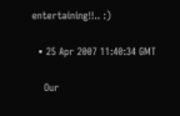entertaining!!.. :)

  • 25 Apr 2007 11:40:34 GMT

    Our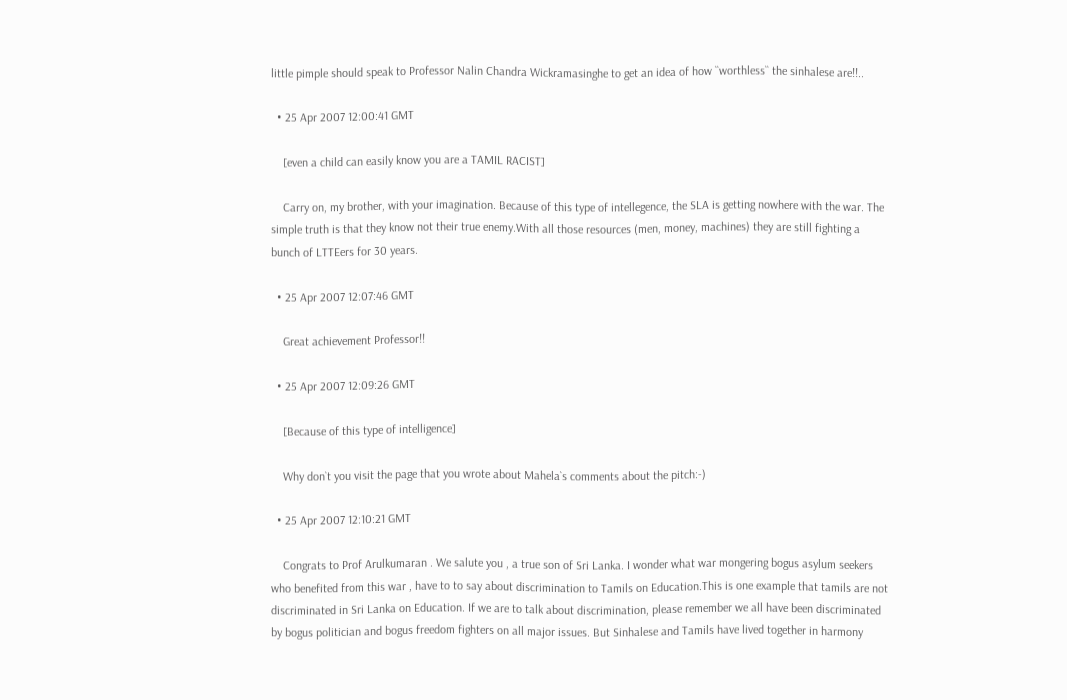little pimple should speak to Professor Nalin Chandra Wickramasinghe to get an idea of how ``worthless`` the sinhalese are!!..

  • 25 Apr 2007 12:00:41 GMT

    [even a child can easily know you are a TAMIL RACIST]

    Carry on, my brother, with your imagination. Because of this type of intellegence, the SLA is getting nowhere with the war. The simple truth is that they know not their true enemy.With all those resources (men, money, machines) they are still fighting a bunch of LTTEers for 30 years.

  • 25 Apr 2007 12:07:46 GMT

    Great achievement Professor!!

  • 25 Apr 2007 12:09:26 GMT

    [Because of this type of intelligence]

    Why don`t you visit the page that you wrote about Mahela`s comments about the pitch:-)

  • 25 Apr 2007 12:10:21 GMT

    Congrats to Prof Arulkumaran . We salute you , a true son of Sri Lanka. I wonder what war mongering bogus asylum seekers who benefited from this war , have to to say about discrimination to Tamils on Education.This is one example that tamils are not discriminated in Sri Lanka on Education. If we are to talk about discrimination, please remember we all have been discriminated by bogus politician and bogus freedom fighters on all major issues. But Sinhalese and Tamils have lived together in harmony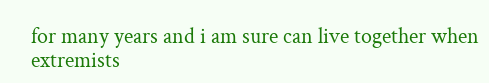for many years and i am sure can live together when extremists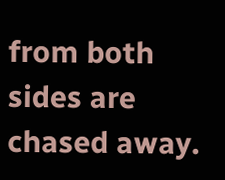from both sides are chased away.